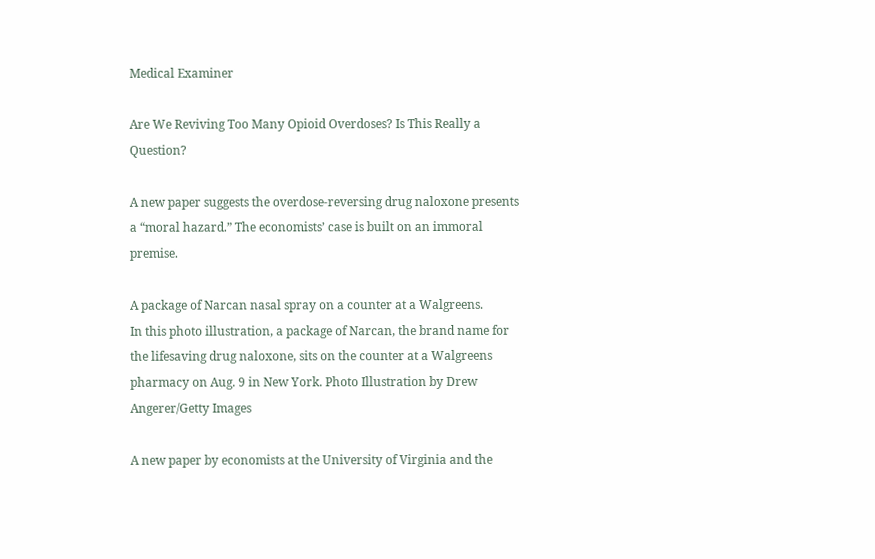Medical Examiner

Are We Reviving Too Many Opioid Overdoses? Is This Really a Question?

A new paper suggests the overdose-reversing drug naloxone presents a “moral hazard.” The economists’ case is built on an immoral premise.

A package of Narcan nasal spray on a counter at a Walgreens.
In this photo illustration, a package of Narcan, the brand name for the lifesaving drug naloxone, sits on the counter at a Walgreens pharmacy on Aug. 9 in New York. Photo Illustration by Drew Angerer/Getty Images

A new paper by economists at the University of Virginia and the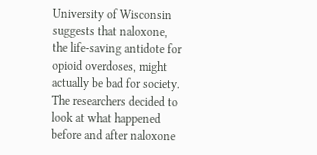University of Wisconsin suggests that naloxone, the life-saving antidote for opioid overdoses, might actually be bad for society. The researchers decided to look at what happened before and after naloxone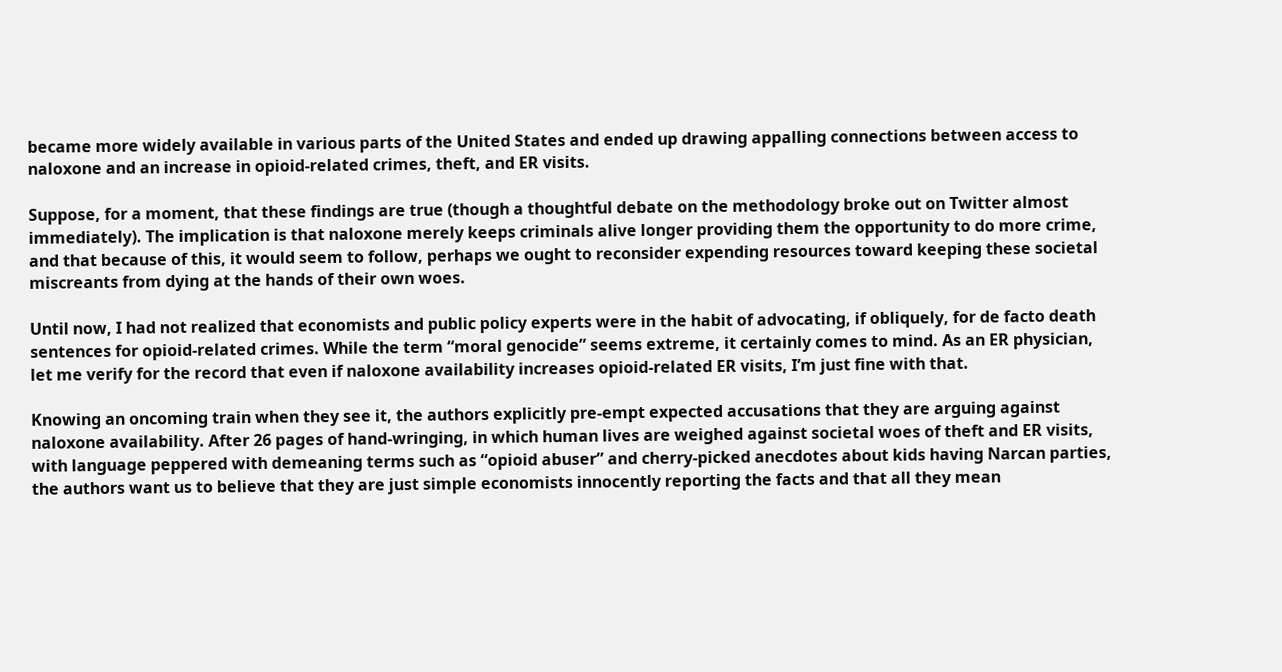became more widely available in various parts of the United States and ended up drawing appalling connections between access to naloxone and an increase in opioid-related crimes, theft, and ER visits.

Suppose, for a moment, that these findings are true (though a thoughtful debate on the methodology broke out on Twitter almost immediately). The implication is that naloxone merely keeps criminals alive longer providing them the opportunity to do more crime, and that because of this, it would seem to follow, perhaps we ought to reconsider expending resources toward keeping these societal miscreants from dying at the hands of their own woes.

Until now, I had not realized that economists and public policy experts were in the habit of advocating, if obliquely, for de facto death sentences for opioid-related crimes. While the term “moral genocide” seems extreme, it certainly comes to mind. As an ER physician, let me verify for the record that even if naloxone availability increases opioid-related ER visits, I’m just fine with that.

Knowing an oncoming train when they see it, the authors explicitly pre-empt expected accusations that they are arguing against naloxone availability. After 26 pages of hand-wringing, in which human lives are weighed against societal woes of theft and ER visits, with language peppered with demeaning terms such as “opioid abuser” and cherry-picked anecdotes about kids having Narcan parties, the authors want us to believe that they are just simple economists innocently reporting the facts and that all they mean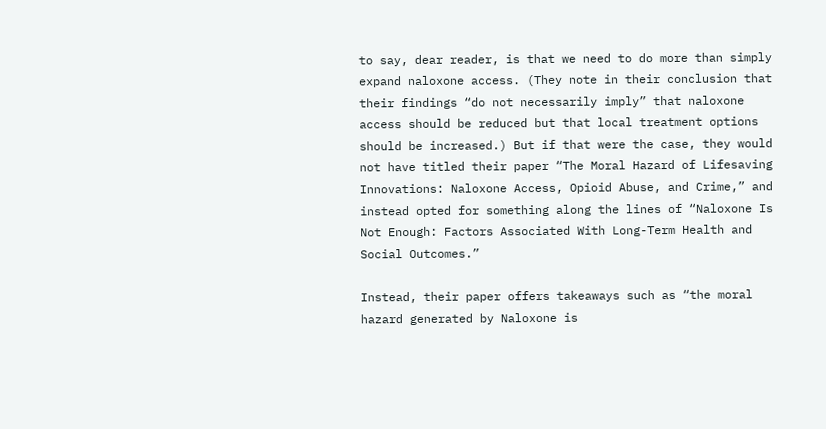to say, dear reader, is that we need to do more than simply expand naloxone access. (They note in their conclusion that their findings “do not necessarily imply” that naloxone access should be reduced but that local treatment options should be increased.) But if that were the case, they would not have titled their paper “The Moral Hazard of Lifesaving Innovations: Naloxone Access, Opioid Abuse, and Crime,” and instead opted for something along the lines of “Naloxone Is Not Enough: Factors Associated With Long-Term Health and Social Outcomes.”

Instead, their paper offers takeaways such as “the moral hazard generated by Naloxone is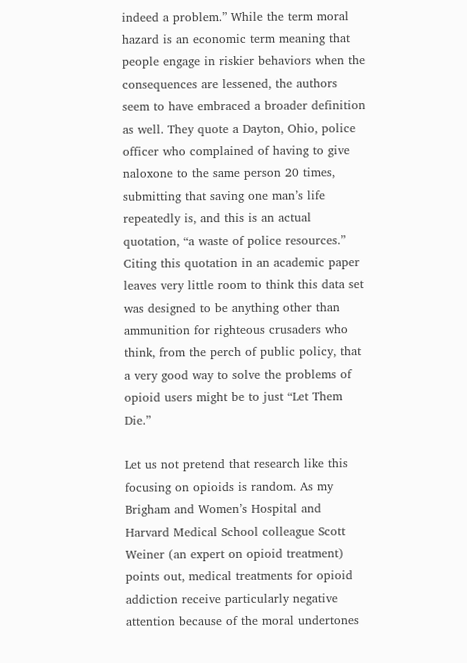indeed a problem.” While the term moral hazard is an economic term meaning that people engage in riskier behaviors when the consequences are lessened, the authors seem to have embraced a broader definition as well. They quote a Dayton, Ohio, police officer who complained of having to give naloxone to the same person 20 times, submitting that saving one man’s life repeatedly is, and this is an actual quotation, “a waste of police resources.” Citing this quotation in an academic paper leaves very little room to think this data set was designed to be anything other than ammunition for righteous crusaders who think, from the perch of public policy, that a very good way to solve the problems of opioid users might be to just “Let Them Die.”

Let us not pretend that research like this focusing on opioids is random. As my Brigham and Women’s Hospital and Harvard Medical School colleague Scott Weiner (an expert on opioid treatment) points out, medical treatments for opioid addiction receive particularly negative attention because of the moral undertones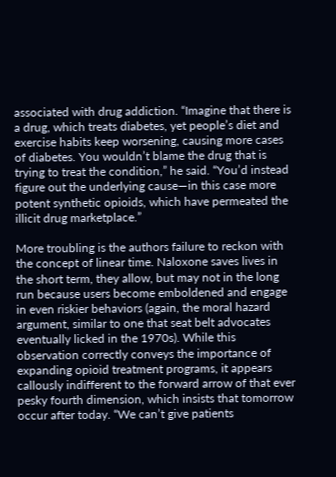associated with drug addiction. “Imagine that there is a drug, which treats diabetes, yet people’s diet and exercise habits keep worsening, causing more cases of diabetes. You wouldn’t blame the drug that is trying to treat the condition,” he said. “You’d instead figure out the underlying cause—in this case more potent synthetic opioids, which have permeated the illicit drug marketplace.”

More troubling is the authors failure to reckon with the concept of linear time. Naloxone saves lives in the short term, they allow, but may not in the long run because users become emboldened and engage in even riskier behaviors (again, the moral hazard argument, similar to one that seat belt advocates eventually licked in the 1970s). While this observation correctly conveys the importance of expanding opioid treatment programs, it appears callously indifferent to the forward arrow of that ever pesky fourth dimension, which insists that tomorrow occur after today. “We can’t give patients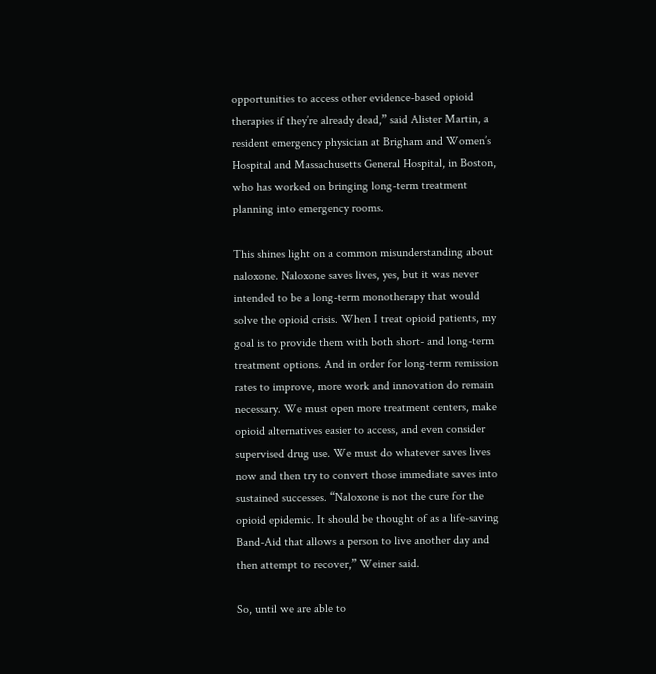opportunities to access other evidence-based opioid therapies if they’re already dead,” said Alister Martin, a resident emergency physician at Brigham and Women’s Hospital and Massachusetts General Hospital, in Boston, who has worked on bringing long-term treatment planning into emergency rooms.

This shines light on a common misunderstanding about naloxone. Naloxone saves lives, yes, but it was never intended to be a long-term monotherapy that would solve the opioid crisis. When I treat opioid patients, my goal is to provide them with both short- and long-term treatment options. And in order for long-term remission rates to improve, more work and innovation do remain necessary. We must open more treatment centers, make opioid alternatives easier to access, and even consider supervised drug use. We must do whatever saves lives now and then try to convert those immediate saves into sustained successes. “Naloxone is not the cure for the opioid epidemic. It should be thought of as a life-saving Band-Aid that allows a person to live another day and then attempt to recover,” Weiner said.

So, until we are able to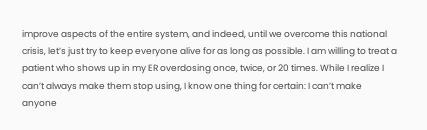improve aspects of the entire system, and indeed, until we overcome this national crisis, let’s just try to keep everyone alive for as long as possible. I am willing to treat a patient who shows up in my ER overdosing once, twice, or 20 times. While I realize I can’t always make them stop using, I know one thing for certain: I can’t make anyone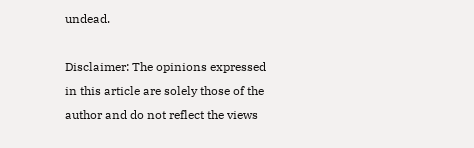undead.

Disclaimer: The opinions expressed in this article are solely those of the author and do not reflect the views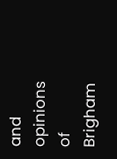and opinions of Brigham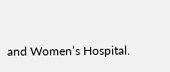and Women’s Hospital.